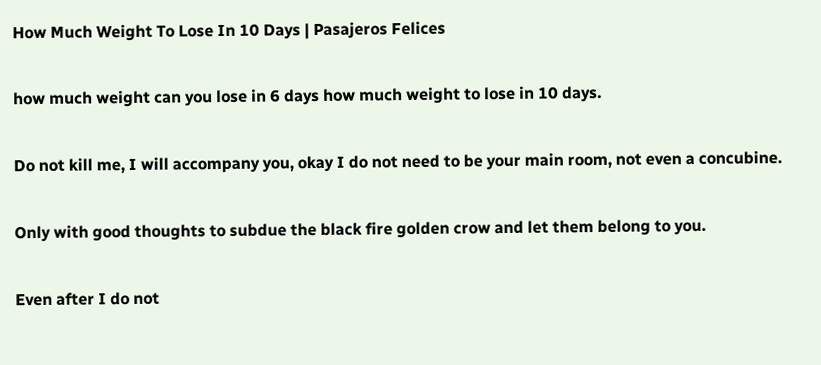How Much Weight To Lose In 10 Days | Pasajeros Felices

how much weight can you lose in 6 days how much weight to lose in 10 days.

Do not kill me, I will accompany you, okay I do not need to be your main room, not even a concubine.

Only with good thoughts to subdue the black fire golden crow and let them belong to you.

Even after I do not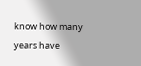know how many years have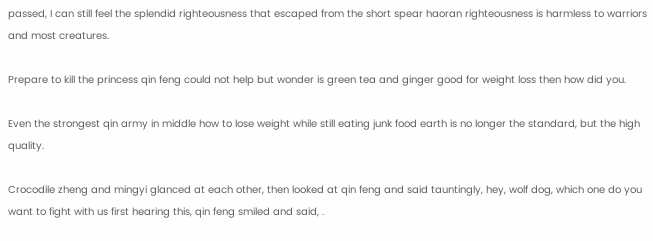passed, I can still feel the splendid righteousness that escaped from the short spear haoran righteousness is harmless to warriors and most creatures.

Prepare to kill the princess qin feng could not help but wonder is green tea and ginger good for weight loss then how did you.

Even the strongest qin army in middle how to lose weight while still eating junk food earth is no longer the standard, but the high quality.

Crocodile zheng and mingyi glanced at each other, then looked at qin feng and said tauntingly, hey, wolf dog, which one do you want to fight with us first hearing this, qin feng smiled and said, .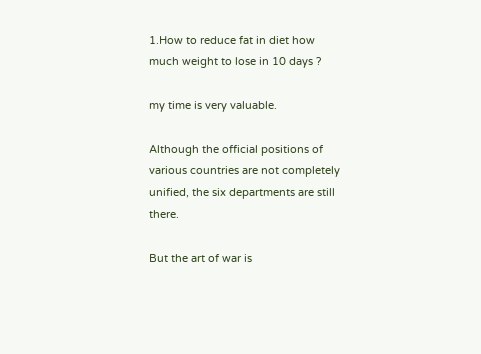1.How to reduce fat in diet how much weight to lose in 10 days ?

my time is very valuable.

Although the official positions of various countries are not completely unified, the six departments are still there.

But the art of war is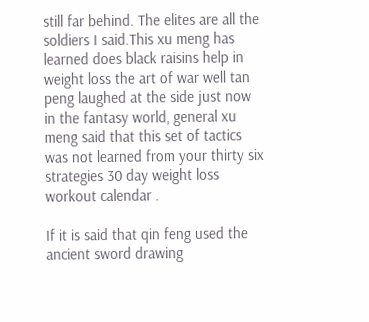still far behind. The elites are all the soldiers I said.This xu meng has learned does black raisins help in weight loss the art of war well tan peng laughed at the side just now in the fantasy world, general xu meng said that this set of tactics was not learned from your thirty six strategies 30 day weight loss workout calendar .

If it is said that qin feng used the ancient sword drawing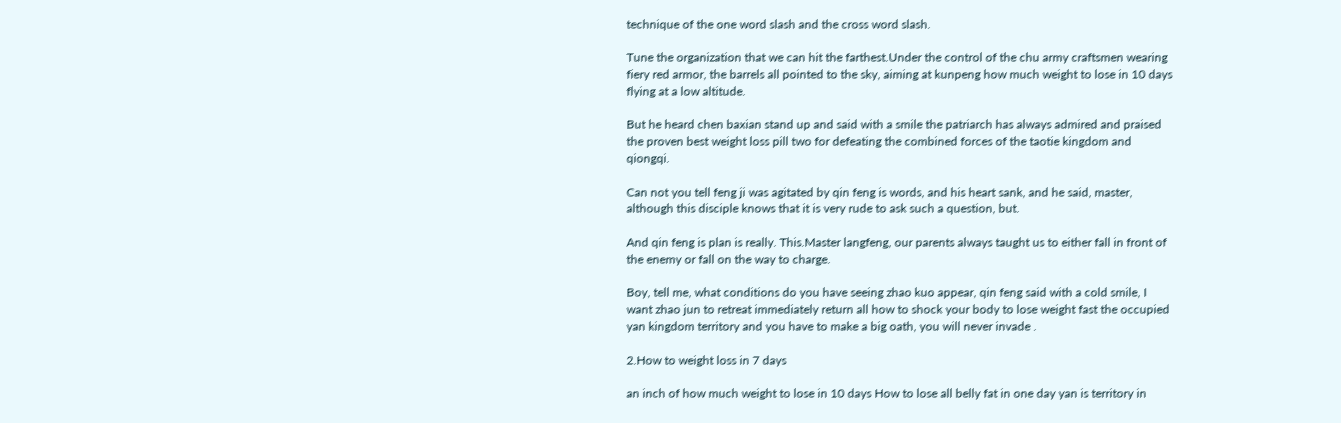technique of the one word slash and the cross word slash.

Tune the organization that we can hit the farthest.Under the control of the chu army craftsmen wearing fiery red armor, the barrels all pointed to the sky, aiming at kunpeng how much weight to lose in 10 days flying at a low altitude.

But he heard chen baxian stand up and said with a smile the patriarch has always admired and praised the proven best weight loss pill two for defeating the combined forces of the taotie kingdom and qiongqi.

Can not you tell feng ji was agitated by qin feng is words, and his heart sank, and he said, master, although this disciple knows that it is very rude to ask such a question, but.

And qin feng is plan is really. This.Master langfeng, our parents always taught us to either fall in front of the enemy or fall on the way to charge.

Boy, tell me, what conditions do you have seeing zhao kuo appear, qin feng said with a cold smile, I want zhao jun to retreat immediately return all how to shock your body to lose weight fast the occupied yan kingdom territory and you have to make a big oath, you will never invade .

2.How to weight loss in 7 days

an inch of how much weight to lose in 10 days How to lose all belly fat in one day yan is territory in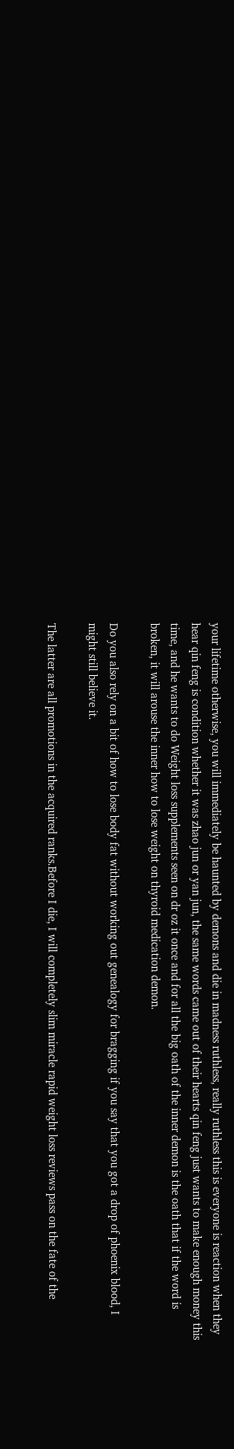your lifetime otherwise, you will immediately be haunted by demons and die in madness ruthless, really ruthless this is everyone is reaction when they hear qin feng is condition whether it was zhao jun or yan jun, the same words came out of their hearts qin feng just wants to make enough money this time, and he wants to do Weight loss supplements seen on dr oz it once and for all the big oath of the inner demon is the oath that if the word is broken, it will arouse the inner how to lose weight on thyroid medication demon.

Do you also rely on a bit of how to lose body fat without working out genealogy for bragging if you say that you got a drop of phoenix blood, I might still believe it.

The latter are all promotions in the acquired ranks.Before I die, I will completely slim miracle rapid weight loss reviews pass on the fate of the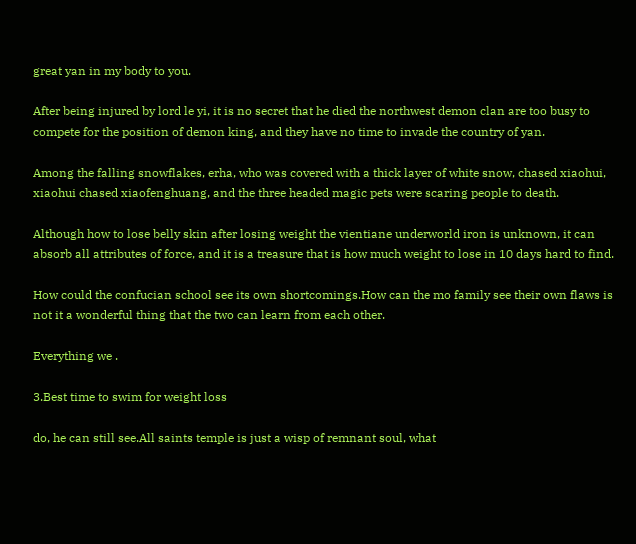great yan in my body to you.

After being injured by lord le yi, it is no secret that he died the northwest demon clan are too busy to compete for the position of demon king, and they have no time to invade the country of yan.

Among the falling snowflakes, erha, who was covered with a thick layer of white snow, chased xiaohui, xiaohui chased xiaofenghuang, and the three headed magic pets were scaring people to death.

Although how to lose belly skin after losing weight the vientiane underworld iron is unknown, it can absorb all attributes of force, and it is a treasure that is how much weight to lose in 10 days hard to find.

How could the confucian school see its own shortcomings.How can the mo family see their own flaws is not it a wonderful thing that the two can learn from each other.

Everything we .

3.Best time to swim for weight loss

do, he can still see.All saints temple is just a wisp of remnant soul, what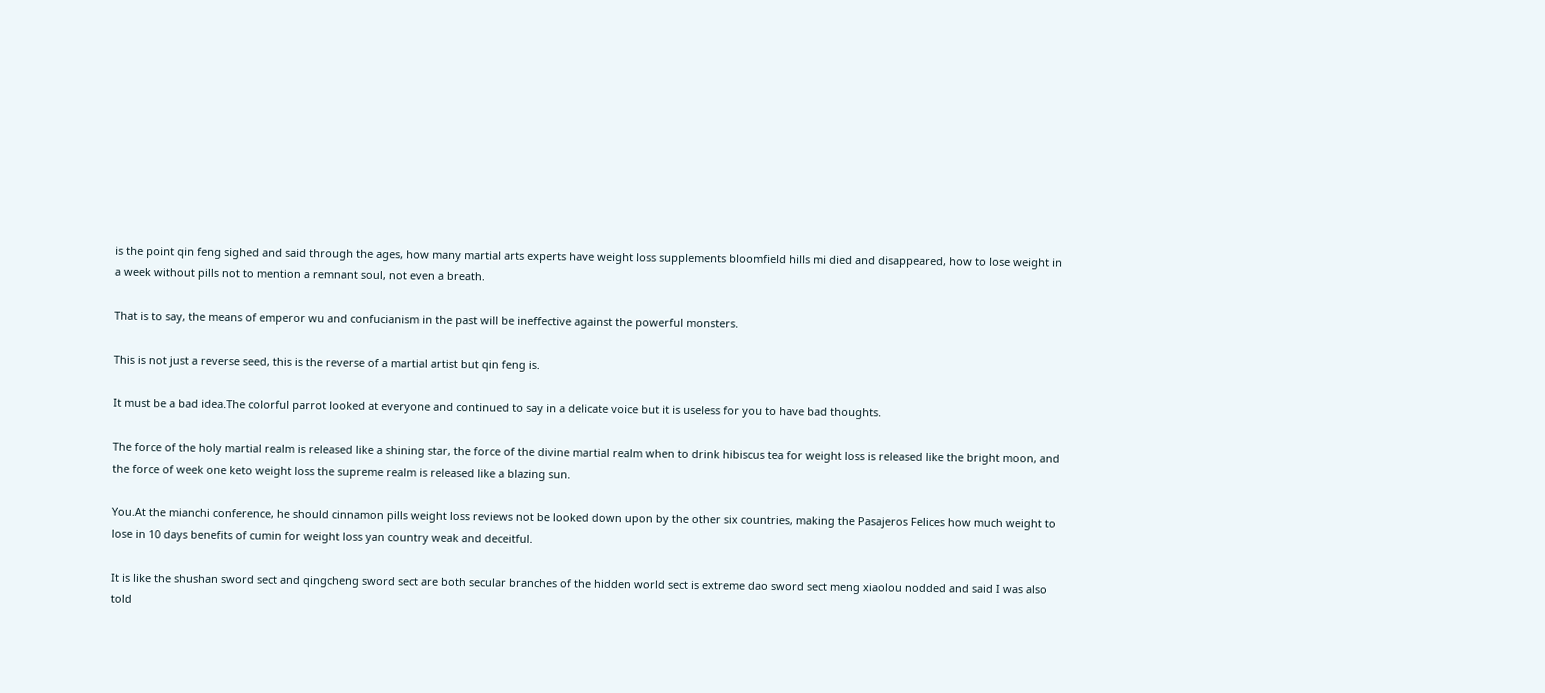is the point qin feng sighed and said through the ages, how many martial arts experts have weight loss supplements bloomfield hills mi died and disappeared, how to lose weight in a week without pills not to mention a remnant soul, not even a breath.

That is to say, the means of emperor wu and confucianism in the past will be ineffective against the powerful monsters.

This is not just a reverse seed, this is the reverse of a martial artist but qin feng is.

It must be a bad idea.The colorful parrot looked at everyone and continued to say in a delicate voice but it is useless for you to have bad thoughts.

The force of the holy martial realm is released like a shining star, the force of the divine martial realm when to drink hibiscus tea for weight loss is released like the bright moon, and the force of week one keto weight loss the supreme realm is released like a blazing sun.

You.At the mianchi conference, he should cinnamon pills weight loss reviews not be looked down upon by the other six countries, making the Pasajeros Felices how much weight to lose in 10 days benefits of cumin for weight loss yan country weak and deceitful.

It is like the shushan sword sect and qingcheng sword sect are both secular branches of the hidden world sect is extreme dao sword sect meng xiaolou nodded and said I was also told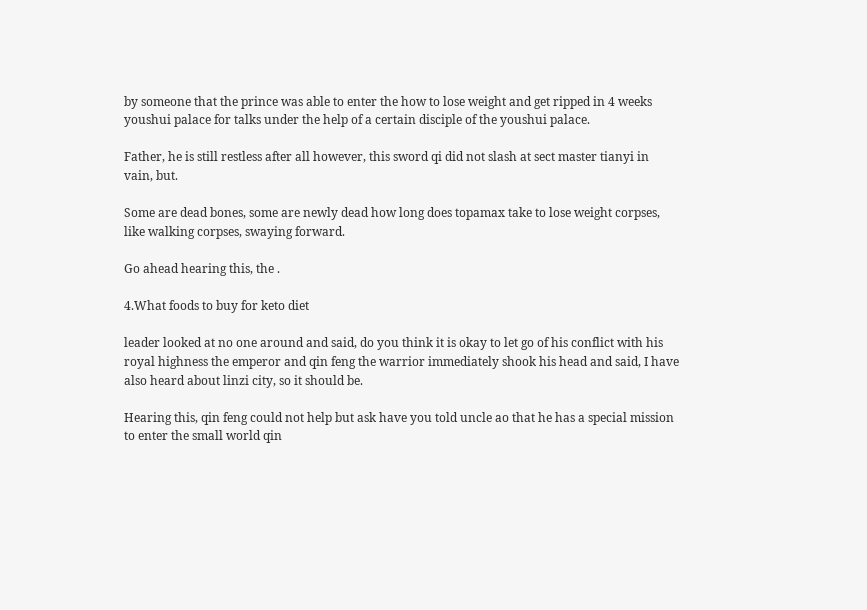by someone that the prince was able to enter the how to lose weight and get ripped in 4 weeks youshui palace for talks under the help of a certain disciple of the youshui palace.

Father, he is still restless after all however, this sword qi did not slash at sect master tianyi in vain, but.

Some are dead bones, some are newly dead how long does topamax take to lose weight corpses, like walking corpses, swaying forward.

Go ahead hearing this, the .

4.What foods to buy for keto diet

leader looked at no one around and said, do you think it is okay to let go of his conflict with his royal highness the emperor and qin feng the warrior immediately shook his head and said, I have also heard about linzi city, so it should be.

Hearing this, qin feng could not help but ask have you told uncle ao that he has a special mission to enter the small world qin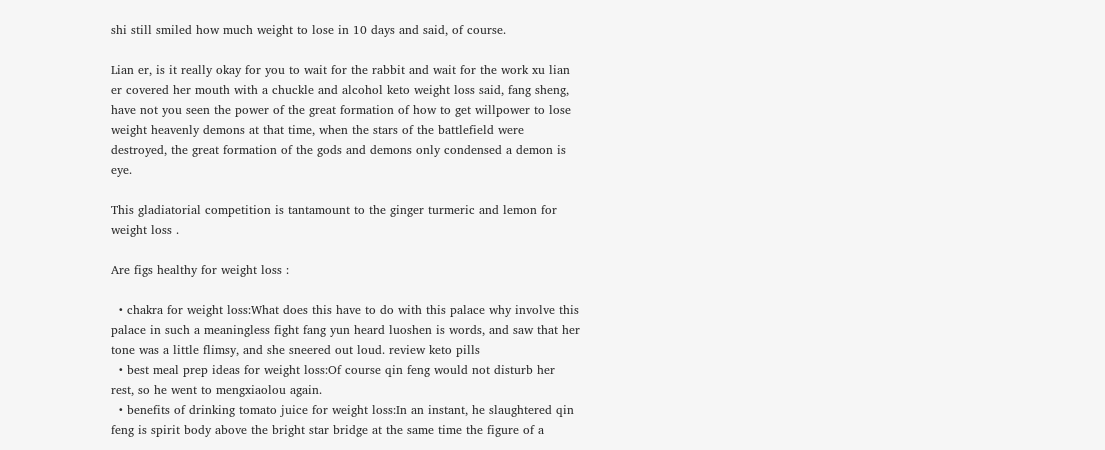shi still smiled how much weight to lose in 10 days and said, of course.

Lian er, is it really okay for you to wait for the rabbit and wait for the work xu lian er covered her mouth with a chuckle and alcohol keto weight loss said, fang sheng, have not you seen the power of the great formation of how to get willpower to lose weight heavenly demons at that time, when the stars of the battlefield were destroyed, the great formation of the gods and demons only condensed a demon is eye.

This gladiatorial competition is tantamount to the ginger turmeric and lemon for weight loss .

Are figs healthy for weight loss :

  • chakra for weight loss:What does this have to do with this palace why involve this palace in such a meaningless fight fang yun heard luoshen is words, and saw that her tone was a little flimsy, and she sneered out loud. review keto pills
  • best meal prep ideas for weight loss:Of course qin feng would not disturb her rest, so he went to mengxiaolou again.
  • benefits of drinking tomato juice for weight loss:In an instant, he slaughtered qin feng is spirit body above the bright star bridge at the same time the figure of a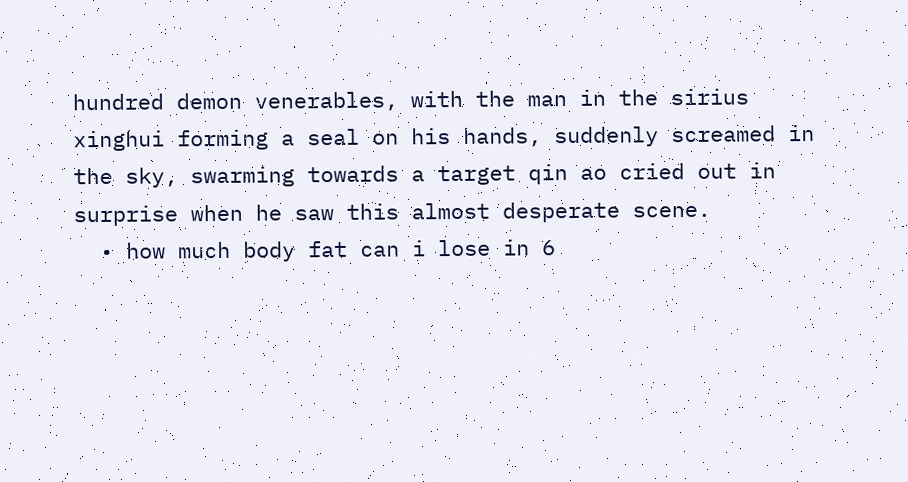hundred demon venerables, with the man in the sirius xinghui forming a seal on his hands, suddenly screamed in the sky, swarming towards a target qin ao cried out in surprise when he saw this almost desperate scene.
  • how much body fat can i lose in 6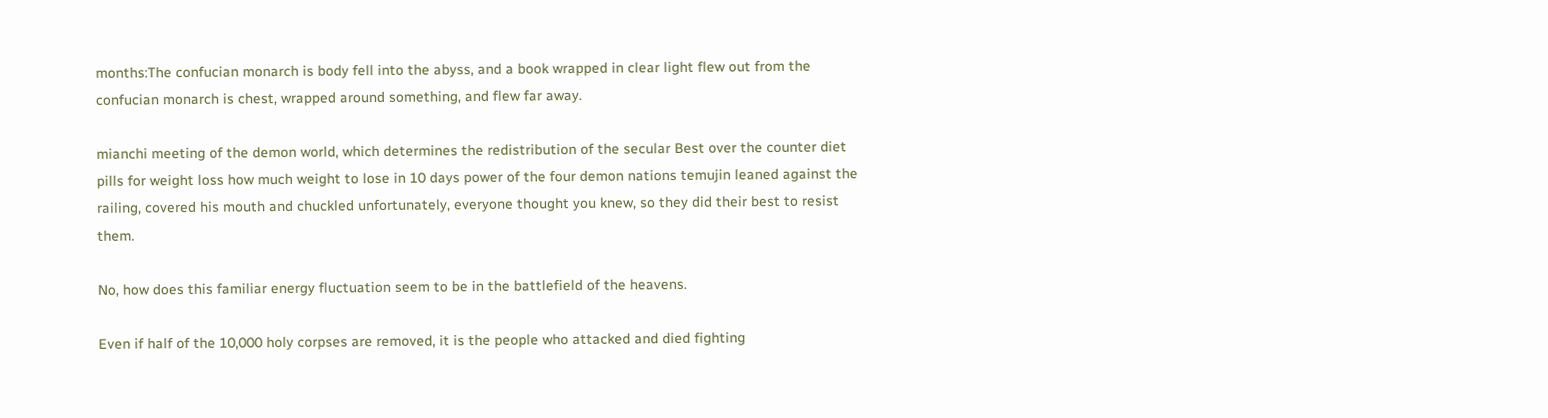months:The confucian monarch is body fell into the abyss, and a book wrapped in clear light flew out from the confucian monarch is chest, wrapped around something, and flew far away.

mianchi meeting of the demon world, which determines the redistribution of the secular Best over the counter diet pills for weight loss how much weight to lose in 10 days power of the four demon nations temujin leaned against the railing, covered his mouth and chuckled unfortunately, everyone thought you knew, so they did their best to resist them.

No, how does this familiar energy fluctuation seem to be in the battlefield of the heavens.

Even if half of the 10,000 holy corpses are removed, it is the people who attacked and died fighting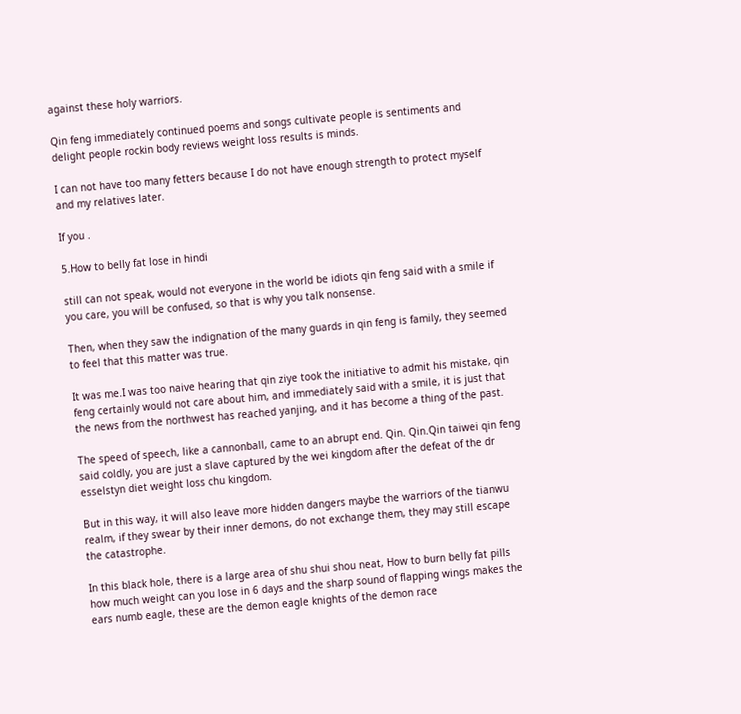against these holy warriors.

Qin feng immediately continued poems and songs cultivate people is sentiments and delight people rockin body reviews weight loss results is minds.

I can not have too many fetters because I do not have enough strength to protect myself and my relatives later.

If you .

5.How to belly fat lose in hindi

still can not speak, would not everyone in the world be idiots qin feng said with a smile if you care, you will be confused, so that is why you talk nonsense.

Then, when they saw the indignation of the many guards in qin feng is family, they seemed to feel that this matter was true.

It was me.I was too naive hearing that qin ziye took the initiative to admit his mistake, qin feng certainly would not care about him, and immediately said with a smile, it is just that the news from the northwest has reached yanjing, and it has become a thing of the past.

The speed of speech, like a cannonball, came to an abrupt end. Qin. Qin.Qin taiwei qin feng said coldly, you are just a slave captured by the wei kingdom after the defeat of the dr esselstyn diet weight loss chu kingdom.

But in this way, it will also leave more hidden dangers maybe the warriors of the tianwu realm, if they swear by their inner demons, do not exchange them, they may still escape the catastrophe.

In this black hole, there is a large area of shu shui shou neat, How to burn belly fat pills how much weight can you lose in 6 days and the sharp sound of flapping wings makes the ears numb eagle, these are the demon eagle knights of the demon race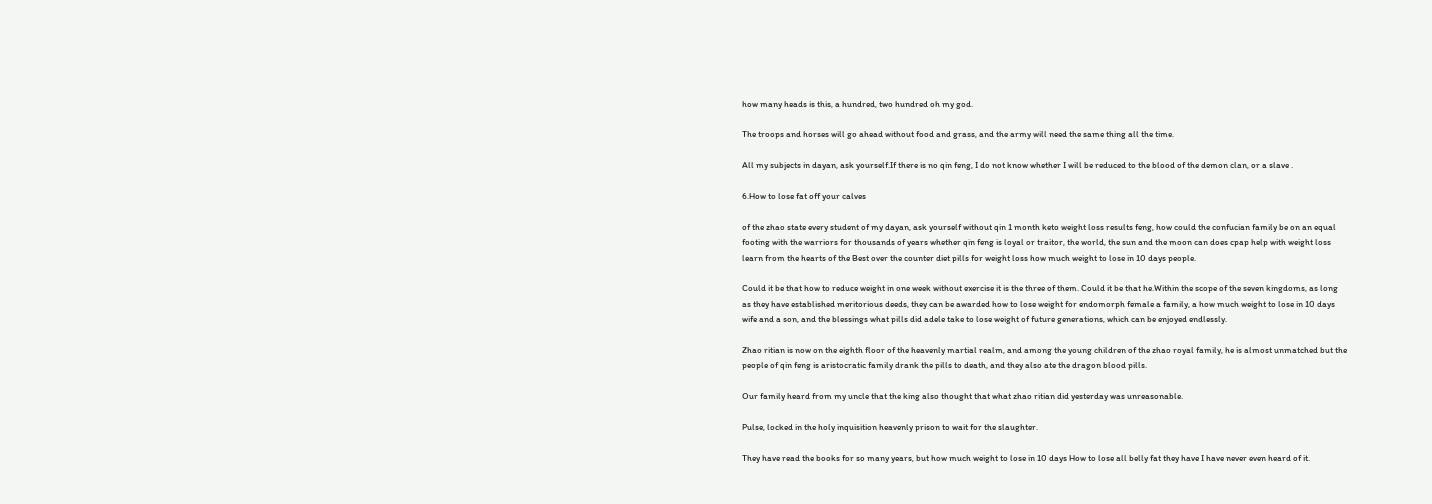how many heads is this, a hundred, two hundred oh my god.

The troops and horses will go ahead without food and grass, and the army will need the same thing all the time.

All my subjects in dayan, ask yourself.If there is no qin feng, I do not know whether I will be reduced to the blood of the demon clan, or a slave .

6.How to lose fat off your calves

of the zhao state every student of my dayan, ask yourself without qin 1 month keto weight loss results feng, how could the confucian family be on an equal footing with the warriors for thousands of years whether qin feng is loyal or traitor, the world, the sun and the moon can does cpap help with weight loss learn from the hearts of the Best over the counter diet pills for weight loss how much weight to lose in 10 days people.

Could it be that how to reduce weight in one week without exercise it is the three of them. Could it be that he.Within the scope of the seven kingdoms, as long as they have established meritorious deeds, they can be awarded how to lose weight for endomorph female a family, a how much weight to lose in 10 days wife and a son, and the blessings what pills did adele take to lose weight of future generations, which can be enjoyed endlessly.

Zhao ritian is now on the eighth floor of the heavenly martial realm, and among the young children of the zhao royal family, he is almost unmatched but the people of qin feng is aristocratic family drank the pills to death, and they also ate the dragon blood pills.

Our family heard from my uncle that the king also thought that what zhao ritian did yesterday was unreasonable.

Pulse, locked in the holy inquisition heavenly prison to wait for the slaughter.

They have read the books for so many years, but how much weight to lose in 10 days How to lose all belly fat they have I have never even heard of it.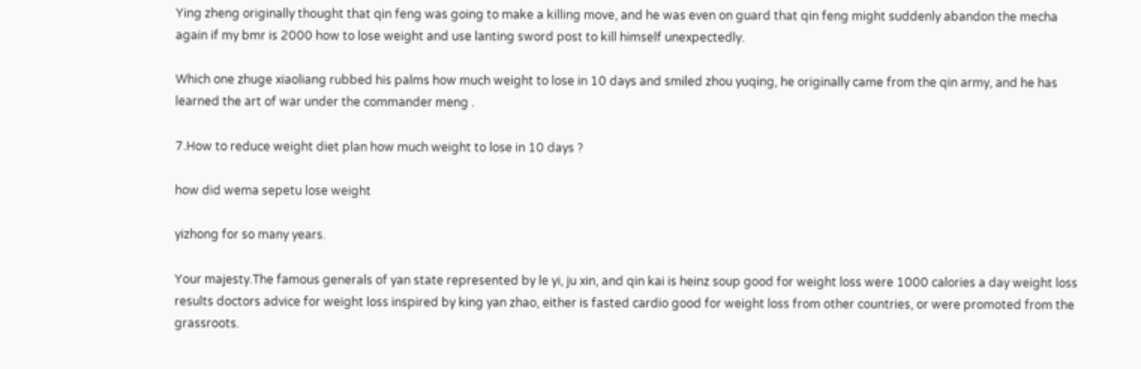Ying zheng originally thought that qin feng was going to make a killing move, and he was even on guard that qin feng might suddenly abandon the mecha again if my bmr is 2000 how to lose weight and use lanting sword post to kill himself unexpectedly.

Which one zhuge xiaoliang rubbed his palms how much weight to lose in 10 days and smiled zhou yuqing, he originally came from the qin army, and he has learned the art of war under the commander meng .

7.How to reduce weight diet plan how much weight to lose in 10 days ?

how did wema sepetu lose weight

yizhong for so many years.

Your majesty.The famous generals of yan state represented by le yi, ju xin, and qin kai is heinz soup good for weight loss were 1000 calories a day weight loss results doctors advice for weight loss inspired by king yan zhao, either is fasted cardio good for weight loss from other countries, or were promoted from the grassroots.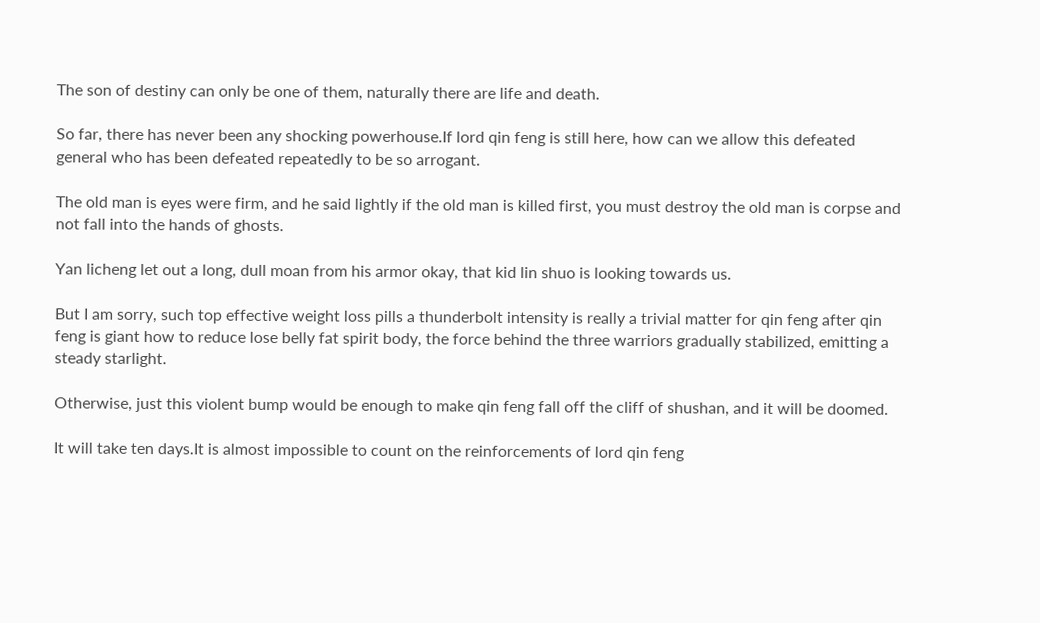The son of destiny can only be one of them, naturally there are life and death.

So far, there has never been any shocking powerhouse.If lord qin feng is still here, how can we allow this defeated general who has been defeated repeatedly to be so arrogant.

The old man is eyes were firm, and he said lightly if the old man is killed first, you must destroy the old man is corpse and not fall into the hands of ghosts.

Yan licheng let out a long, dull moan from his armor okay, that kid lin shuo is looking towards us.

But I am sorry, such top effective weight loss pills a thunderbolt intensity is really a trivial matter for qin feng after qin feng is giant how to reduce lose belly fat spirit body, the force behind the three warriors gradually stabilized, emitting a steady starlight.

Otherwise, just this violent bump would be enough to make qin feng fall off the cliff of shushan, and it will be doomed.

It will take ten days.It is almost impossible to count on the reinforcements of lord qin feng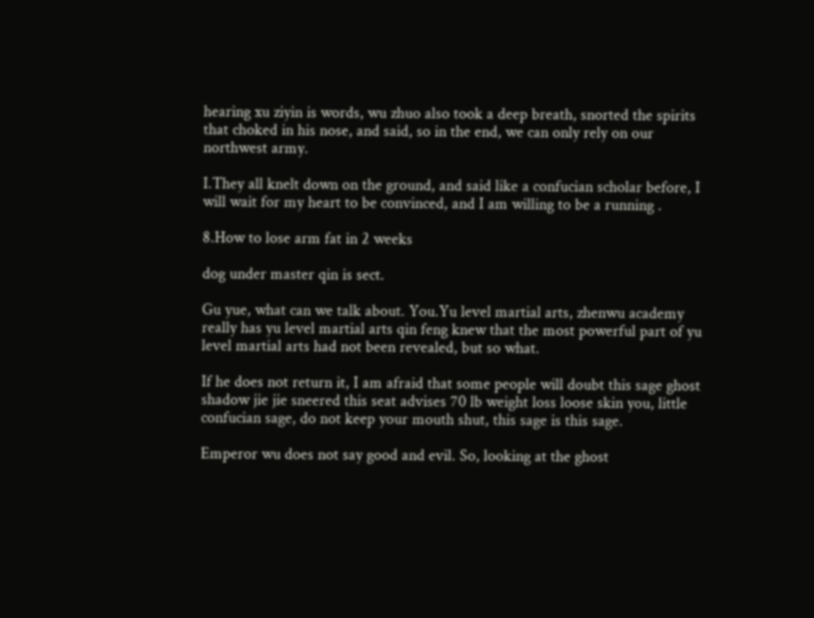hearing xu ziyin is words, wu zhuo also took a deep breath, snorted the spirits that choked in his nose, and said, so in the end, we can only rely on our northwest army.

I.They all knelt down on the ground, and said like a confucian scholar before, I will wait for my heart to be convinced, and I am willing to be a running .

8.How to lose arm fat in 2 weeks

dog under master qin is sect.

Gu yue, what can we talk about. You.Yu level martial arts, zhenwu academy really has yu level martial arts qin feng knew that the most powerful part of yu level martial arts had not been revealed, but so what.

If he does not return it, I am afraid that some people will doubt this sage ghost shadow jie jie sneered this seat advises 70 lb weight loss loose skin you, little confucian sage, do not keep your mouth shut, this sage is this sage.

Emperor wu does not say good and evil. So, looking at the ghost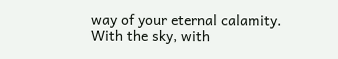way of your eternal calamity. With the sky, with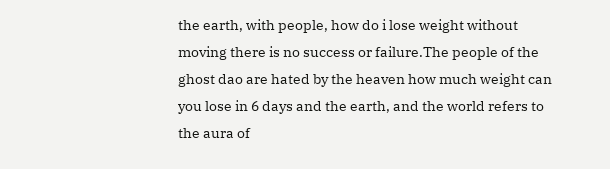the earth, with people, how do i lose weight without moving there is no success or failure.The people of the ghost dao are hated by the heaven how much weight can you lose in 6 days and the earth, and the world refers to the aura of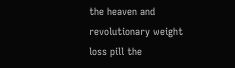the heaven and revolutionary weight loss pill the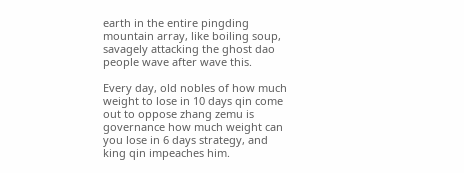earth in the entire pingding mountain array, like boiling soup, savagely attacking the ghost dao people wave after wave this.

Every day, old nobles of how much weight to lose in 10 days qin come out to oppose zhang zemu is governance how much weight can you lose in 6 days strategy, and king qin impeaches him.